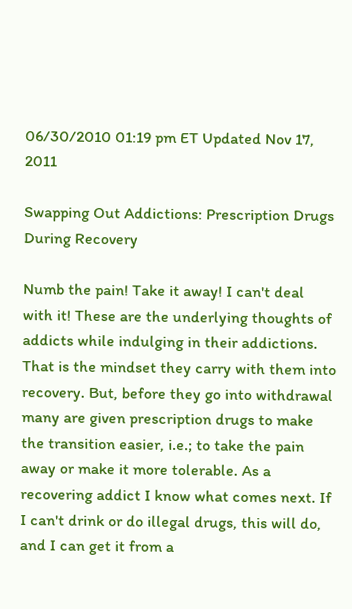06/30/2010 01:19 pm ET Updated Nov 17, 2011

Swapping Out Addictions: Prescription Drugs During Recovery

Numb the pain! Take it away! I can't deal with it! These are the underlying thoughts of addicts while indulging in their addictions. That is the mindset they carry with them into recovery. But, before they go into withdrawal many are given prescription drugs to make the transition easier, i.e.; to take the pain away or make it more tolerable. As a recovering addict I know what comes next. If I can't drink or do illegal drugs, this will do, and I can get it from a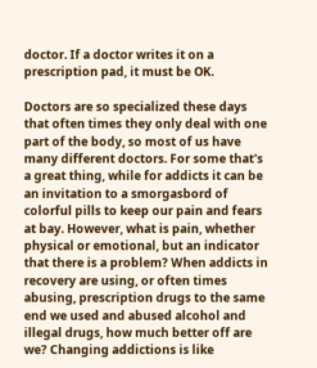doctor. If a doctor writes it on a prescription pad, it must be OK.

Doctors are so specialized these days that often times they only deal with one part of the body, so most of us have many different doctors. For some that's a great thing, while for addicts it can be an invitation to a smorgasbord of colorful pills to keep our pain and fears at bay. However, what is pain, whether physical or emotional, but an indicator that there is a problem? When addicts in recovery are using, or often times abusing, prescription drugs to the same end we used and abused alcohol and illegal drugs, how much better off are we? Changing addictions is like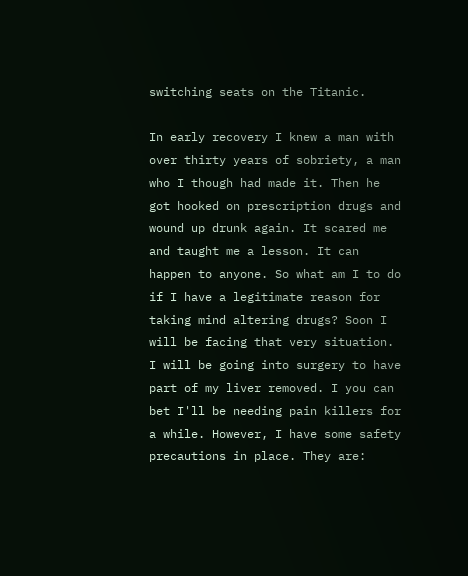switching seats on the Titanic.

In early recovery I knew a man with over thirty years of sobriety, a man who I though had made it. Then he got hooked on prescription drugs and wound up drunk again. It scared me and taught me a lesson. It can happen to anyone. So what am I to do if I have a legitimate reason for taking mind altering drugs? Soon I will be facing that very situation. I will be going into surgery to have part of my liver removed. I you can bet I'll be needing pain killers for a while. However, I have some safety precautions in place. They are: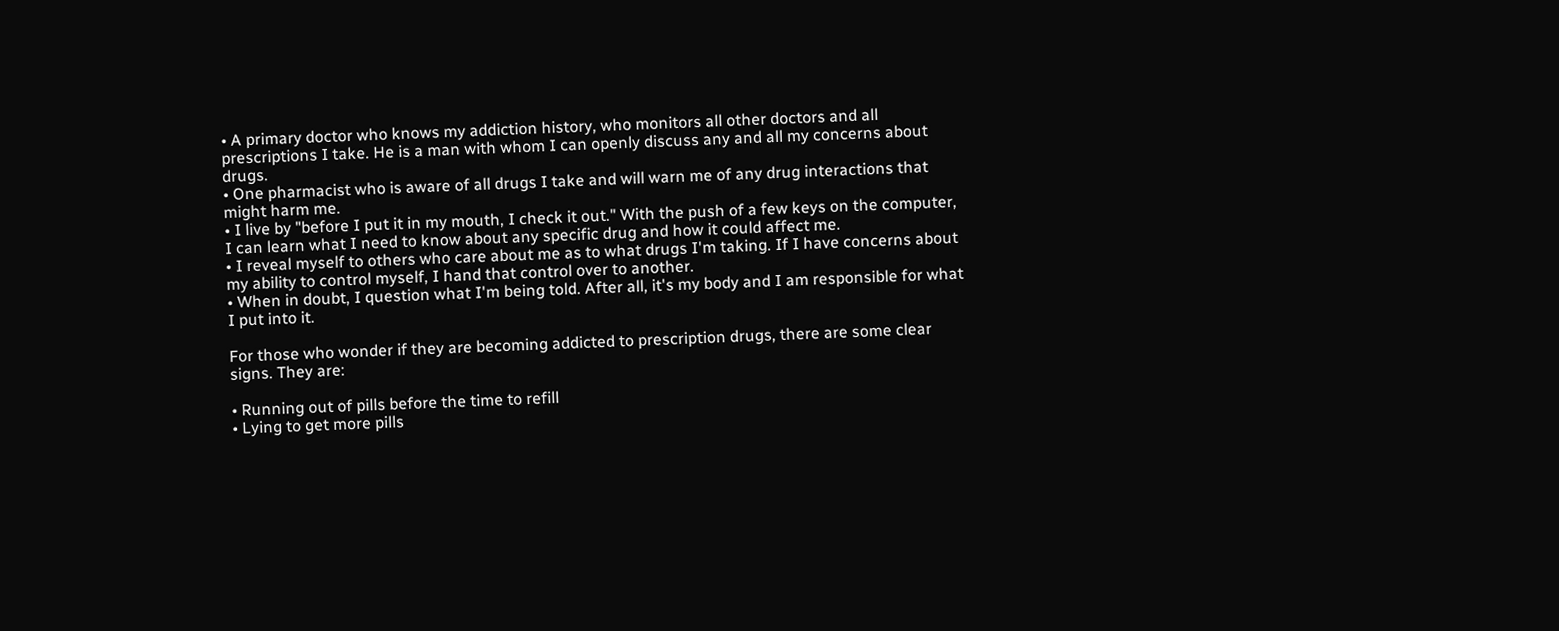• A primary doctor who knows my addiction history, who monitors all other doctors and all prescriptions I take. He is a man with whom I can openly discuss any and all my concerns about drugs.
• One pharmacist who is aware of all drugs I take and will warn me of any drug interactions that might harm me.
• I live by "before I put it in my mouth, I check it out." With the push of a few keys on the computer, I can learn what I need to know about any specific drug and how it could affect me.
• I reveal myself to others who care about me as to what drugs I'm taking. If I have concerns about my ability to control myself, I hand that control over to another.
• When in doubt, I question what I'm being told. After all, it's my body and I am responsible for what I put into it.

For those who wonder if they are becoming addicted to prescription drugs, there are some clear signs. They are:

• Running out of pills before the time to refill
• Lying to get more pills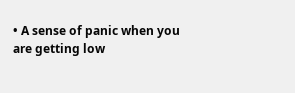• A sense of panic when you are getting low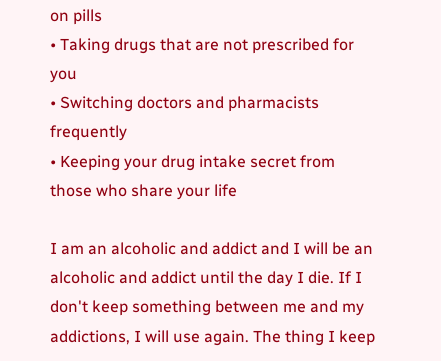on pills
• Taking drugs that are not prescribed for you
• Switching doctors and pharmacists frequently
• Keeping your drug intake secret from those who share your life

I am an alcoholic and addict and I will be an alcoholic and addict until the day I die. If I don't keep something between me and my addictions, I will use again. The thing I keep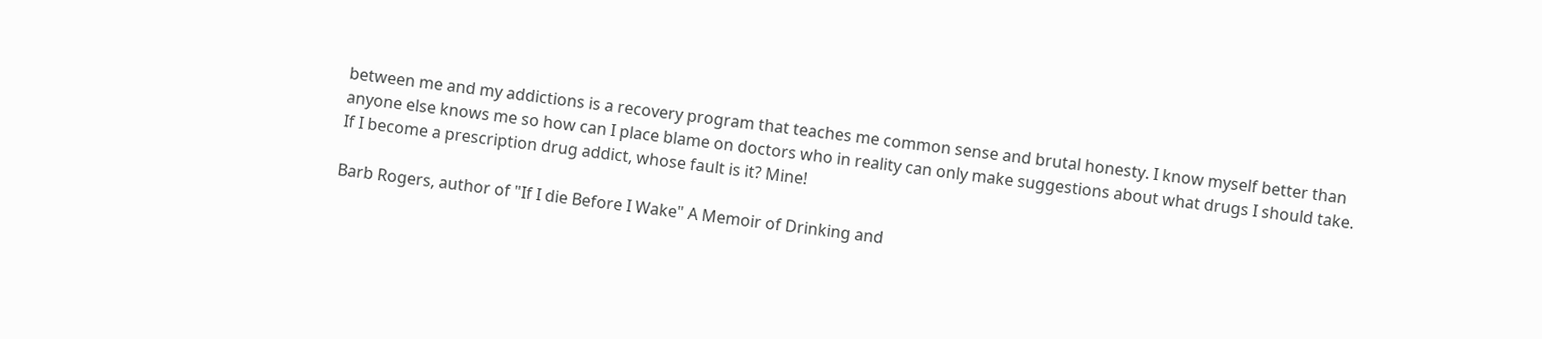between me and my addictions is a recovery program that teaches me common sense and brutal honesty. I know myself better than anyone else knows me so how can I place blame on doctors who in reality can only make suggestions about what drugs I should take. If I become a prescription drug addict, whose fault is it? Mine!

Barb Rogers, author of "If I die Before I Wake" A Memoir of Drinking and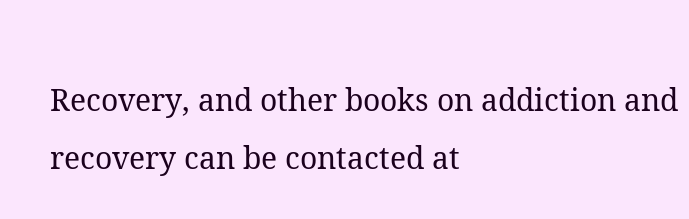Recovery, and other books on addiction and recovery can be contacted at